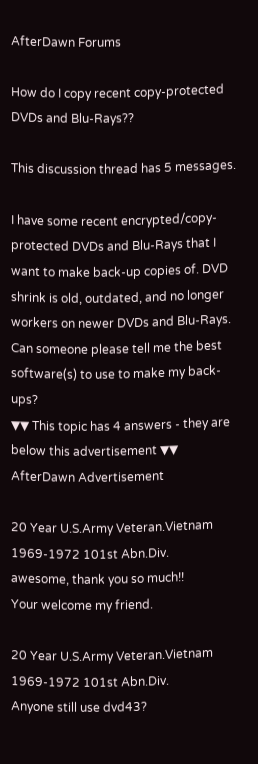AfterDawn Forums

How do I copy recent copy-protected DVDs and Blu-Rays??

This discussion thread has 5 messages.

I have some recent encrypted/copy-protected DVDs and Blu-Rays that I want to make back-up copies of. DVD shrink is old, outdated, and no longer workers on newer DVDs and Blu-Rays. Can someone please tell me the best software(s) to use to make my back-ups?
▼▼ This topic has 4 answers - they are below this advertisement ▼▼
AfterDawn Advertisement

20 Year U.S.Army Veteran.Vietnam 1969-1972 101st Abn.Div.
awesome, thank you so much!!
Your welcome my friend.

20 Year U.S.Army Veteran.Vietnam 1969-1972 101st Abn.Div.
Anyone still use dvd43?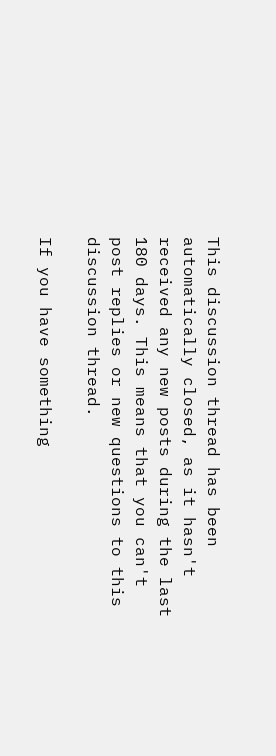This discussion thread has been automatically closed, as it hasn't received any new posts during the last 180 days. This means that you can't post replies or new questions to this discussion thread.

If you have something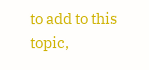to add to this topic,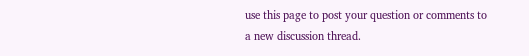use this page to post your question or comments to a new discussion thread.